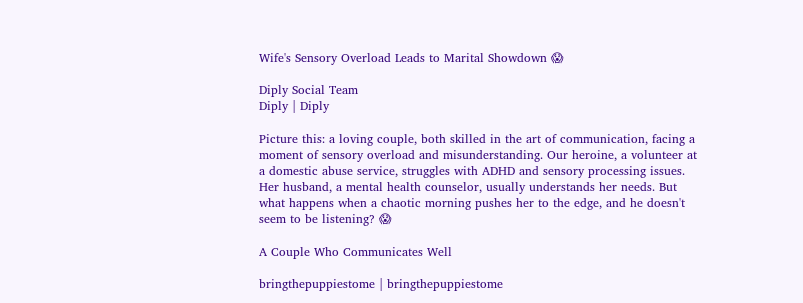Wife's Sensory Overload Leads to Marital Showdown 😱

Diply Social Team
Diply | Diply

Picture this: a loving couple, both skilled in the art of communication, facing a moment of sensory overload and misunderstanding. Our heroine, a volunteer at a domestic abuse service, struggles with ADHD and sensory processing issues. Her husband, a mental health counselor, usually understands her needs. But what happens when a chaotic morning pushes her to the edge, and he doesn't seem to be listening? 😱

A Couple Who Communicates Well

bringthepuppiestome | bringthepuppiestome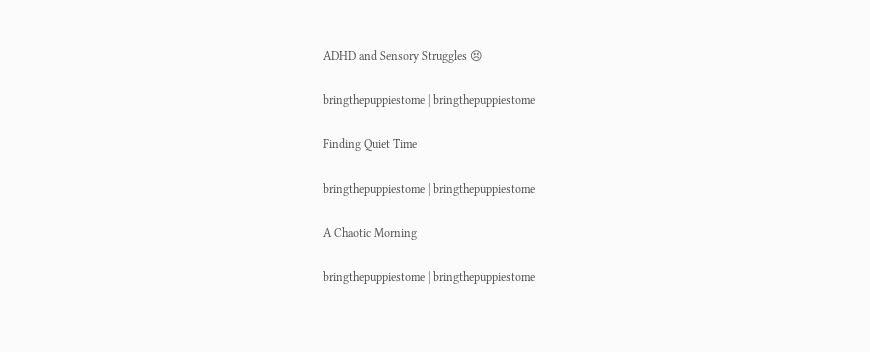ADHD and Sensory Struggles 😣

bringthepuppiestome | bringthepuppiestome

Finding Quiet Time

bringthepuppiestome | bringthepuppiestome

A Chaotic Morning

bringthepuppiestome | bringthepuppiestome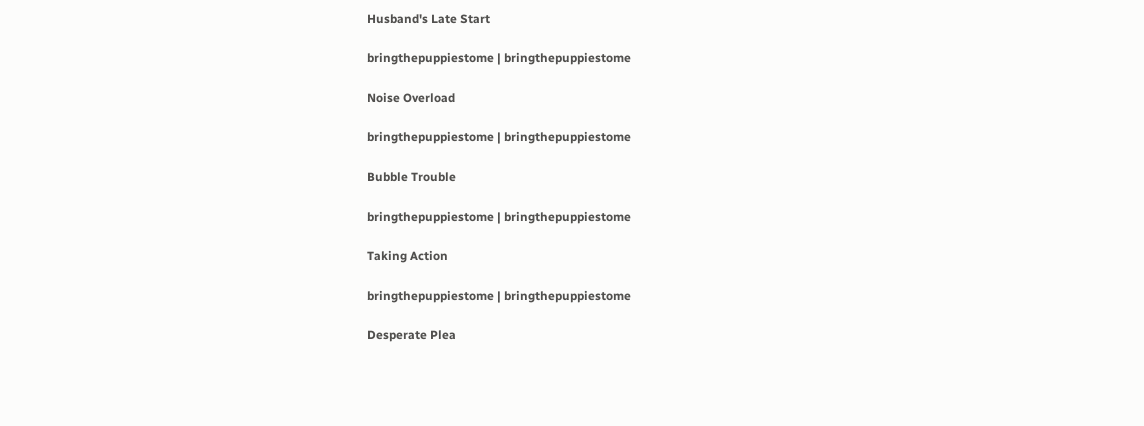Husband's Late Start

bringthepuppiestome | bringthepuppiestome

Noise Overload

bringthepuppiestome | bringthepuppiestome

Bubble Trouble

bringthepuppiestome | bringthepuppiestome

Taking Action

bringthepuppiestome | bringthepuppiestome

Desperate Plea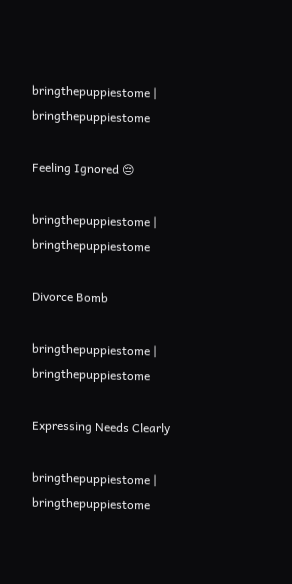bringthepuppiestome | bringthepuppiestome

Feeling Ignored 😔

bringthepuppiestome | bringthepuppiestome

Divorce Bomb

bringthepuppiestome | bringthepuppiestome

Expressing Needs Clearly

bringthepuppiestome | bringthepuppiestome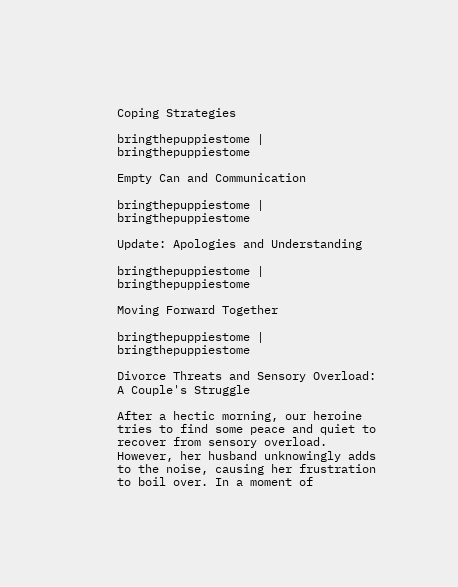Coping Strategies

bringthepuppiestome | bringthepuppiestome

Empty Can and Communication

bringthepuppiestome | bringthepuppiestome

Update: Apologies and Understanding

bringthepuppiestome | bringthepuppiestome

Moving Forward Together

bringthepuppiestome | bringthepuppiestome

Divorce Threats and Sensory Overload: A Couple's Struggle

After a hectic morning, our heroine tries to find some peace and quiet to recover from sensory overload. However, her husband unknowingly adds to the noise, causing her frustration to boil over. In a moment of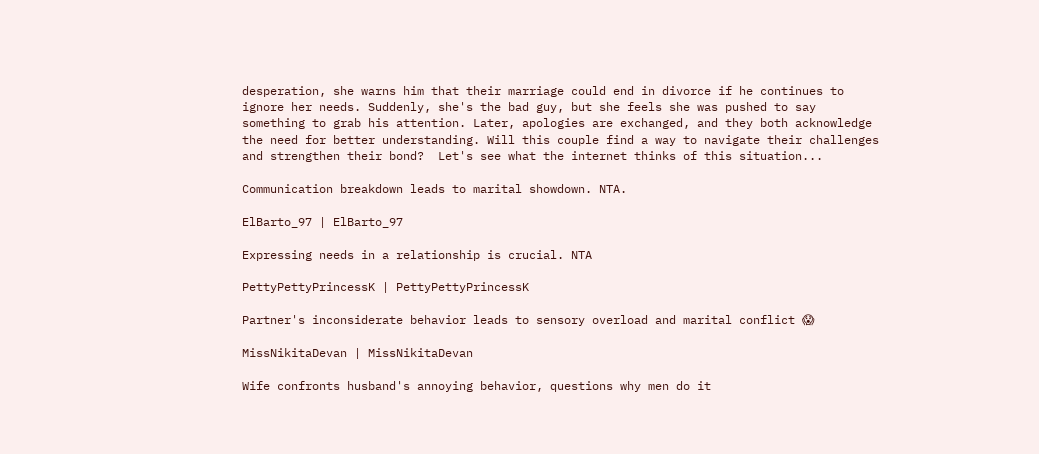desperation, she warns him that their marriage could end in divorce if he continues to ignore her needs. Suddenly, she's the bad guy, but she feels she was pushed to say something to grab his attention. Later, apologies are exchanged, and they both acknowledge the need for better understanding. Will this couple find a way to navigate their challenges and strengthen their bond?  Let's see what the internet thinks of this situation...

Communication breakdown leads to marital showdown. NTA.

ElBarto_97 | ElBarto_97

Expressing needs in a relationship is crucial. NTA

PettyPettyPrincessK | PettyPettyPrincessK

Partner's inconsiderate behavior leads to sensory overload and marital conflict 😱

MissNikitaDevan | MissNikitaDevan

Wife confronts husband's annoying behavior, questions why men do it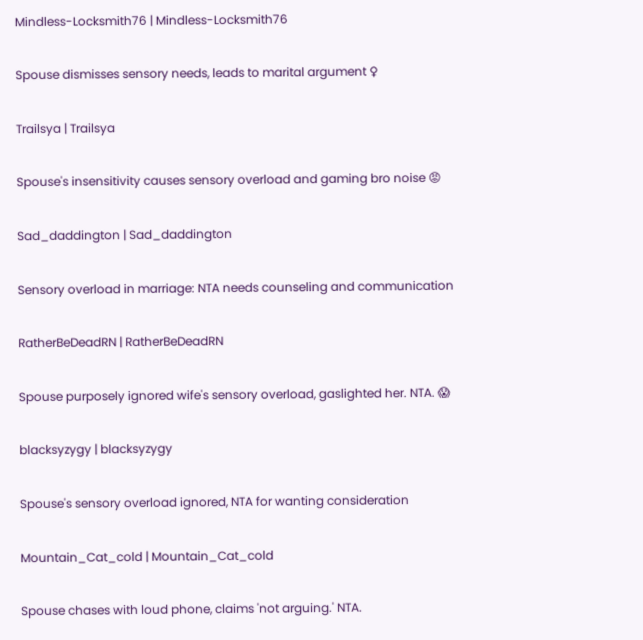Mindless-Locksmith76 | Mindless-Locksmith76

Spouse dismisses sensory needs, leads to marital argument ♀

Trailsya | Trailsya

Spouse's insensitivity causes sensory overload and gaming bro noise 😡

Sad_daddington | Sad_daddington

Sensory overload in marriage: NTA needs counseling and communication

RatherBeDeadRN | RatherBeDeadRN

Spouse purposely ignored wife's sensory overload, gaslighted her. NTA. 😱

blacksyzygy | blacksyzygy

Spouse's sensory overload ignored, NTA for wanting consideration

Mountain_Cat_cold | Mountain_Cat_cold

Spouse chases with loud phone, claims 'not arguing.' NTA.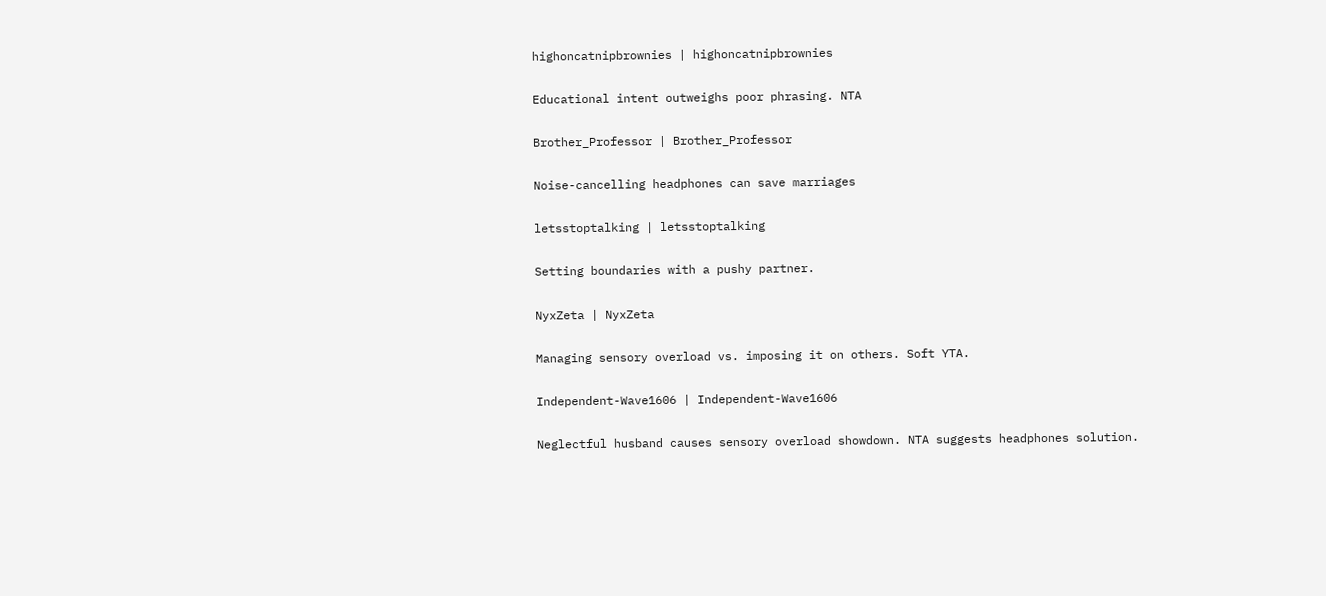highoncatnipbrownies | highoncatnipbrownies

Educational intent outweighs poor phrasing. NTA

Brother_Professor | Brother_Professor

Noise-cancelling headphones can save marriages

letsstoptalking | letsstoptalking

Setting boundaries with a pushy partner.

NyxZeta | NyxZeta

Managing sensory overload vs. imposing it on others. Soft YTA.

Independent-Wave1606 | Independent-Wave1606

Neglectful husband causes sensory overload showdown. NTA suggests headphones solution.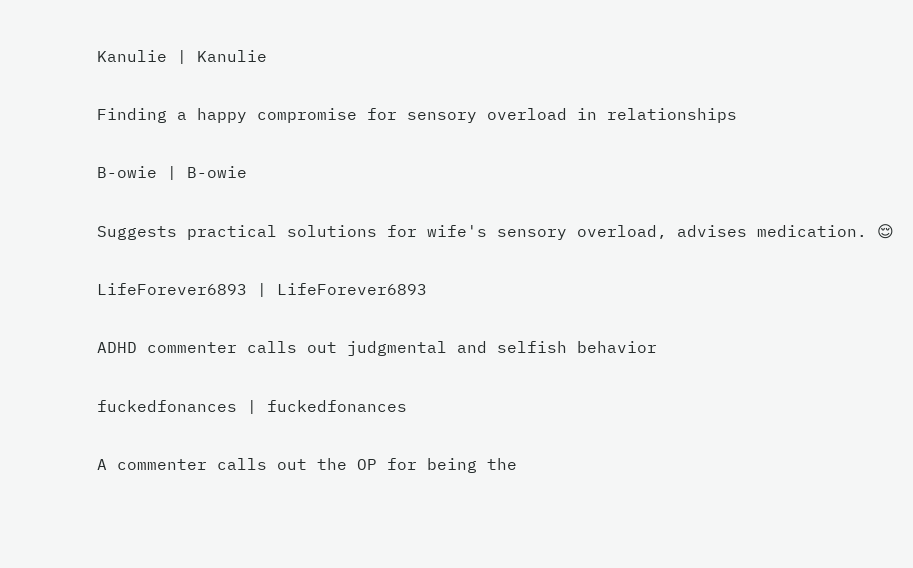Kanulie | Kanulie

Finding a happy compromise for sensory overload in relationships

B-owie | B-owie

Suggests practical solutions for wife's sensory overload, advises medication. 😌

LifeForever6893 | LifeForever6893

ADHD commenter calls out judgmental and selfish behavior

fuckedfonances | fuckedfonances

A commenter calls out the OP for being the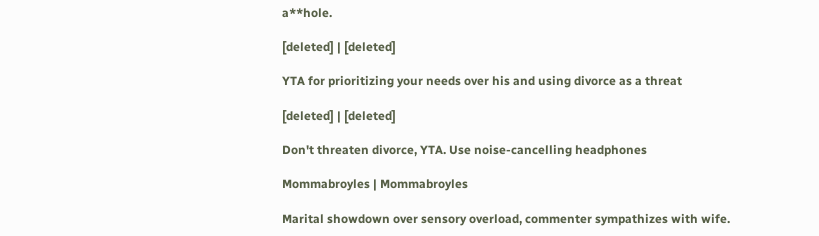a**hole.

[deleted] | [deleted]

YTA for prioritizing your needs over his and using divorce as a threat

[deleted] | [deleted]

Don't threaten divorce, YTA. Use noise-cancelling headphones

Mommabroyles | Mommabroyles

Marital showdown over sensory overload, commenter sympathizes with wife.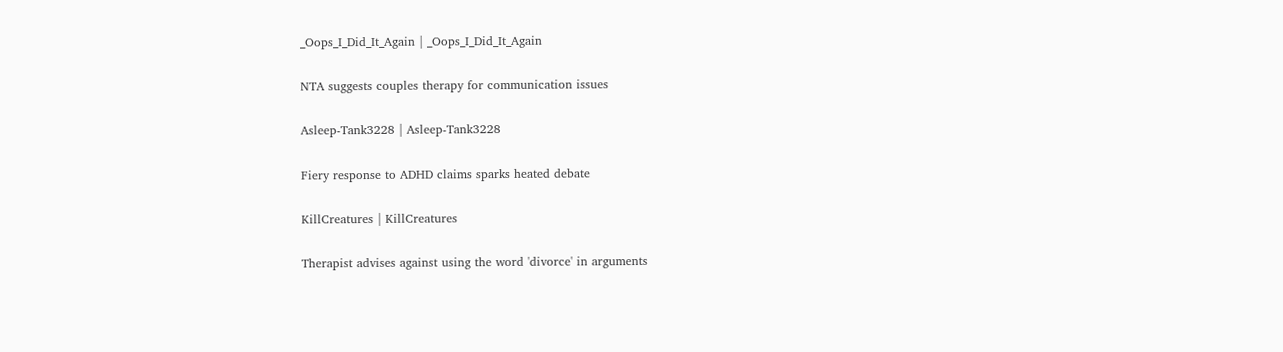_Oops_I_Did_It_Again | _Oops_I_Did_It_Again

NTA suggests couples therapy for communication issues

Asleep-Tank3228 | Asleep-Tank3228

Fiery response to ADHD claims sparks heated debate

KillCreatures | KillCreatures

Therapist advises against using the word 'divorce' in arguments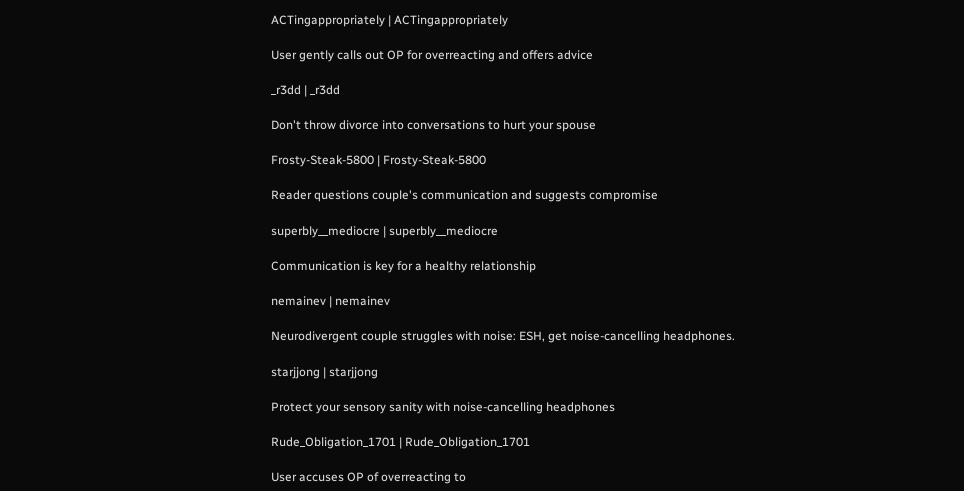ACTingappropriately | ACTingappropriately

User gently calls out OP for overreacting and offers advice

_r3dd | _r3dd

Don't throw divorce into conversations to hurt your spouse

Frosty-Steak-5800 | Frosty-Steak-5800

Reader questions couple's communication and suggests compromise

superbly__mediocre | superbly__mediocre

Communication is key for a healthy relationship

nemainev | nemainev

Neurodivergent couple struggles with noise: ESH, get noise-cancelling headphones.

starjjong | starjjong

Protect your sensory sanity with noise-cancelling headphones

Rude_Obligation_1701 | Rude_Obligation_1701

User accuses OP of overreacting to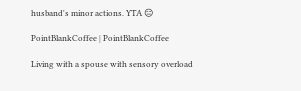husband's minor actions. YTA 😑

PointBlankCoffee | PointBlankCoffee

Living with a spouse with sensory overload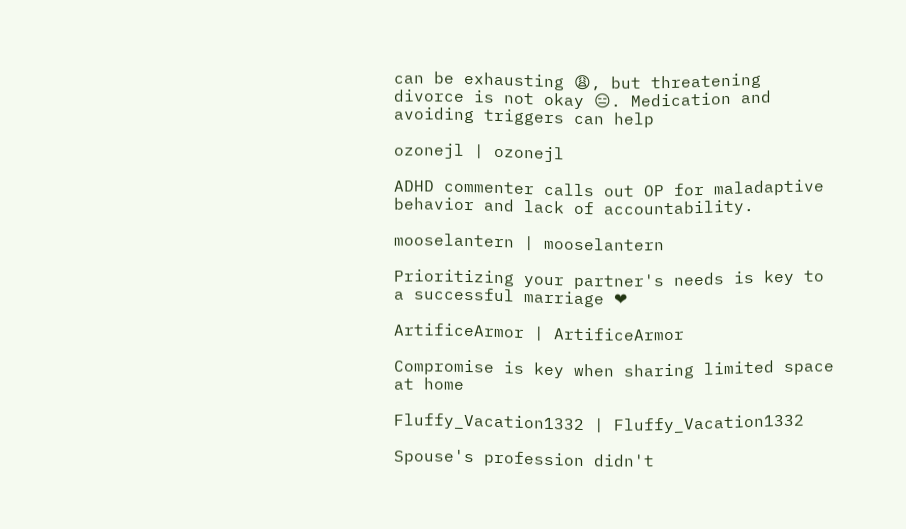can be exhausting 😩, but threatening divorce is not okay 😑. Medication and avoiding triggers can help

ozonejl | ozonejl

ADHD commenter calls out OP for maladaptive behavior and lack of accountability.

mooselantern | mooselantern

Prioritizing your partner's needs is key to a successful marriage ❤

ArtificeArmor | ArtificeArmor

Compromise is key when sharing limited space at home

Fluffy_Vacation1332 | Fluffy_Vacation1332

Spouse's profession didn't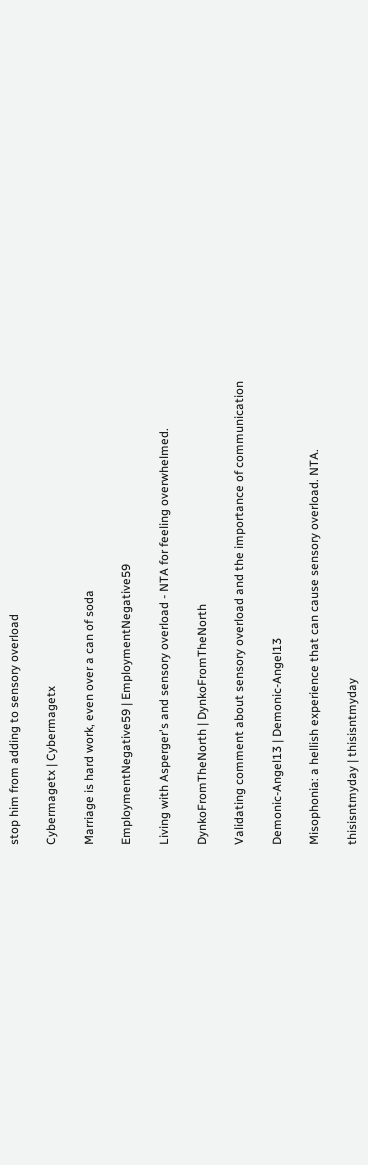stop him from adding to sensory overload

Cybermagetx | Cybermagetx

Marriage is hard work, even over a can of soda

EmploymentNegative59 | EmploymentNegative59

Living with Asperger's and sensory overload - NTA for feeling overwhelmed.

DynkoFromTheNorth | DynkoFromTheNorth

Validating comment about sensory overload and the importance of communication

Demonic-Angel13 | Demonic-Angel13

Misophonia: a hellish experience that can cause sensory overload. NTA.

thisisntmyday | thisisntmyday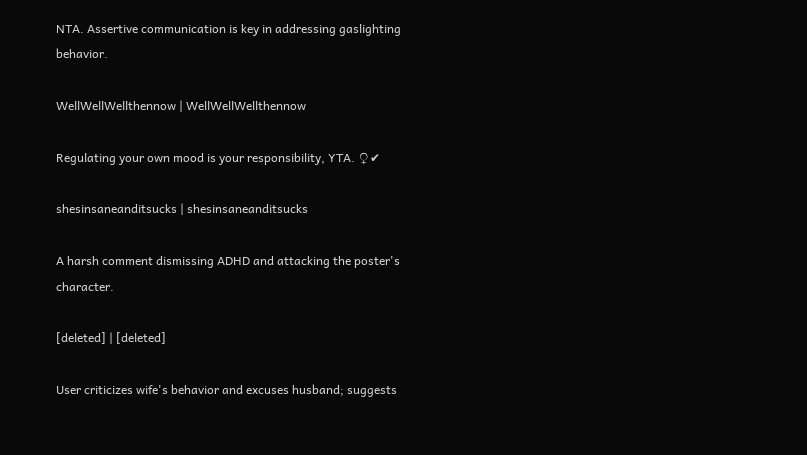NTA. Assertive communication is key in addressing gaslighting behavior.

WellWellWellthennow | WellWellWellthennow

Regulating your own mood is your responsibility, YTA. ♀✔

shesinsaneanditsucks | shesinsaneanditsucks

A harsh comment dismissing ADHD and attacking the poster's character.

[deleted] | [deleted]

User criticizes wife's behavior and excuses husband; suggests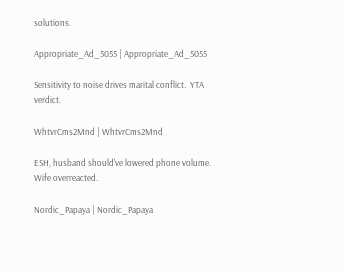solutions.

Appropriate_Ad_5055 | Appropriate_Ad_5055

Sensitivity to noise drives marital conflict.  YTA verdict.

WhtvrCms2Mnd | WhtvrCms2Mnd

ESH, husband should've lowered phone volume. Wife overreacted.

Nordic_Papaya | Nordic_Papaya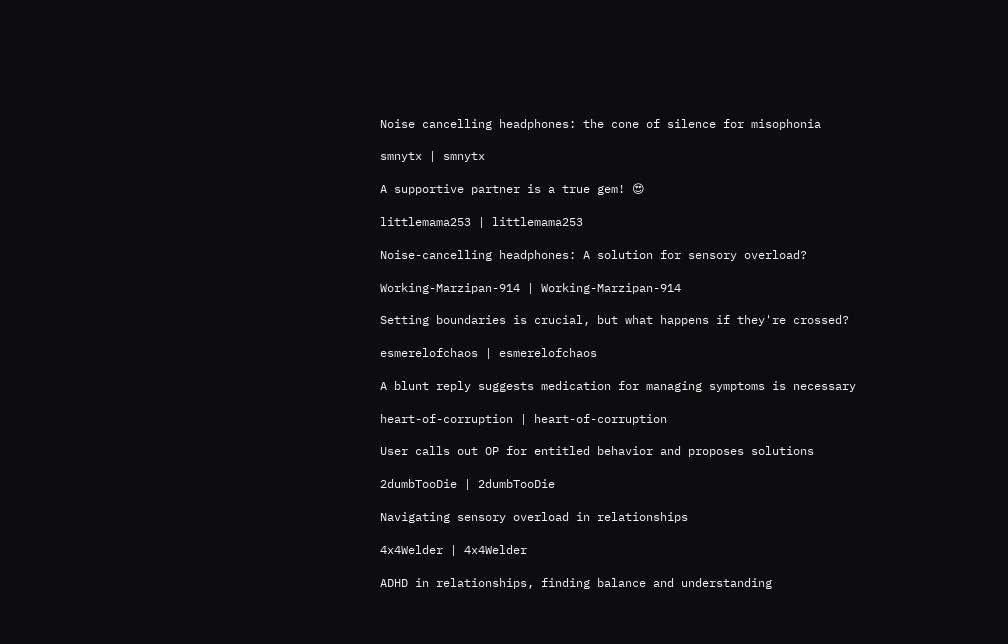Noise cancelling headphones: the cone of silence for misophonia

smnytx | smnytx

A supportive partner is a true gem! 😍

littlemama253 | littlemama253

Noise-cancelling headphones: A solution for sensory overload?

Working-Marzipan-914 | Working-Marzipan-914

Setting boundaries is crucial, but what happens if they're crossed?

esmerelofchaos | esmerelofchaos

A blunt reply suggests medication for managing symptoms is necessary

heart-of-corruption | heart-of-corruption

User calls out OP for entitled behavior and proposes solutions

2dumbTooDie | 2dumbTooDie

Navigating sensory overload in relationships

4x4Welder | 4x4Welder

ADHD in relationships, finding balance and understanding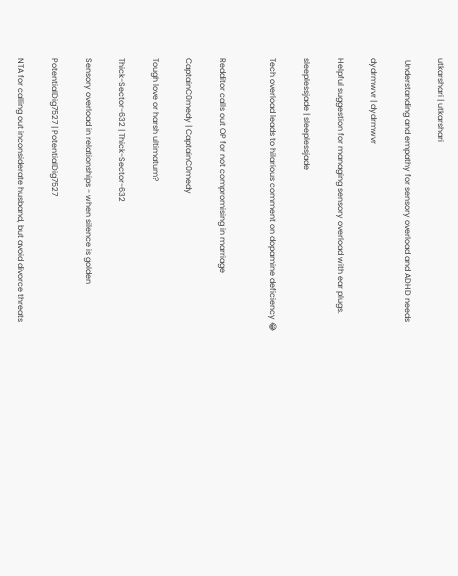utkarshari | utkarshari

 Understanding and empathy for sensory overload and ADHD needs

dydrmwvr | dydrmwvr

Helpful suggestion for managing sensory overload with ear plugs.

sleeplessjade | sleeplessjade

Tech overload leads to hilarious comment on dopamine deficiency 😂


Redditor calls out OP for not compromising in marriage

CaptainC0medy | CaptainC0medy

Tough love or harsh ultimatum?

Thick-Sector-632 | Thick-Sector-632

Sensory overload in relationships - when silence is golden

PotentialDig7527 | PotentialDig7527

NTA for calling out inconsiderate husband, but avoid divorce threats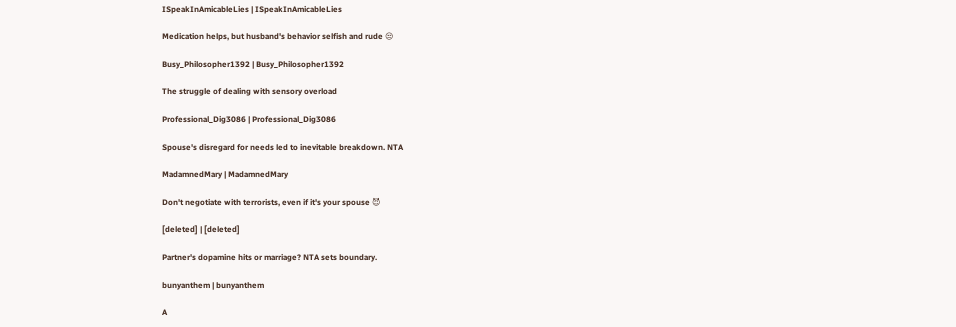ISpeakInAmicableLies | ISpeakInAmicableLies

Medication helps, but husband's behavior selfish and rude 😒

Busy_Philosopher1392 | Busy_Philosopher1392

The struggle of dealing with sensory overload

Professional_Dig3086 | Professional_Dig3086

Spouse's disregard for needs led to inevitable breakdown. NTA

MadamnedMary | MadamnedMary

Don't negotiate with terrorists, even if it's your spouse 😈

[deleted] | [deleted]

Partner's dopamine hits or marriage? NTA sets boundary.

bunyanthem | bunyanthem

A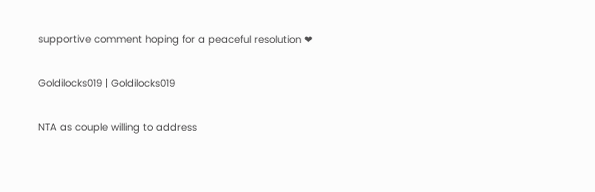supportive comment hoping for a peaceful resolution ❤

Goldilocks019 | Goldilocks019

NTA as couple willing to address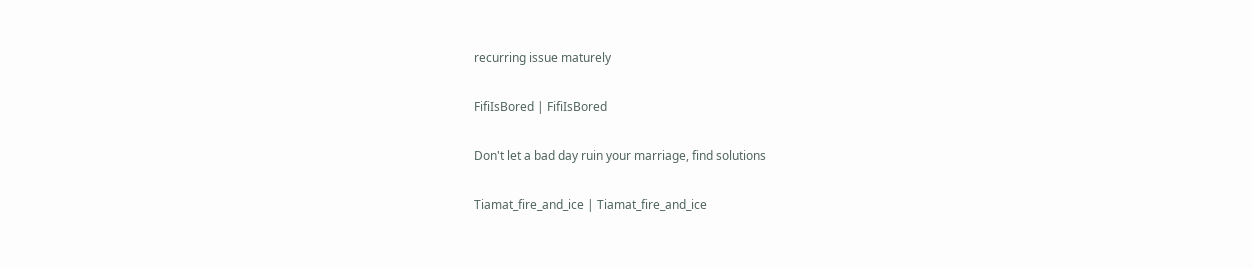recurring issue maturely

FifiIsBored | FifiIsBored

Don't let a bad day ruin your marriage, find solutions

Tiamat_fire_and_ice | Tiamat_fire_and_ice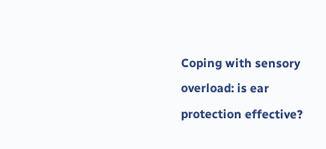Coping with sensory overload: is ear protection effective?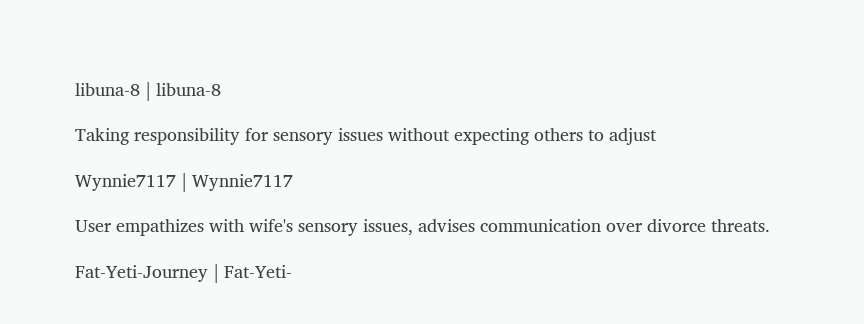libuna-8 | libuna-8

Taking responsibility for sensory issues without expecting others to adjust

Wynnie7117 | Wynnie7117

User empathizes with wife's sensory issues, advises communication over divorce threats.

Fat-Yeti-Journey | Fat-Yeti-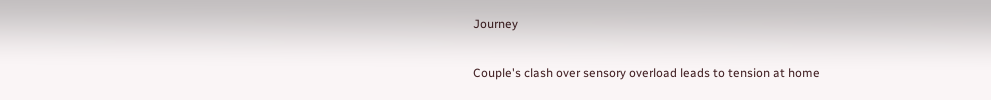Journey

Couple's clash over sensory overload leads to tension at home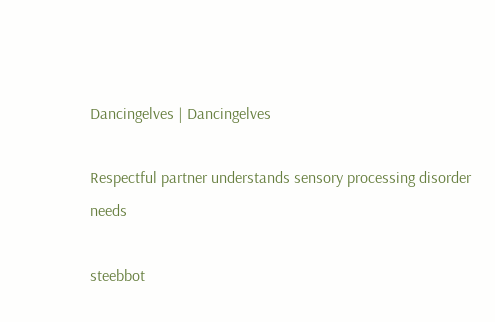Dancingelves | Dancingelves

Respectful partner understands sensory processing disorder needs

steebbot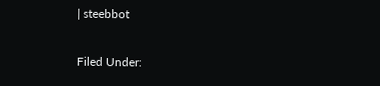| steebbot

Filed Under: